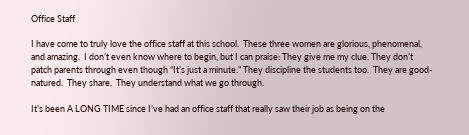Office Staff

I have come to truly love the office staff at this school.  These three women are glorious, phenomenal, and amazing.  I don’t even know where to begin, but I can praise: They give me my clue. They don’t patch parents through even though “It’s just a minute.” They discipline the students too.  They are good-natured.  They share.  They understand what we go through.

It’s been A LONG TIME since I’ve had an office staff that really saw their job as being on the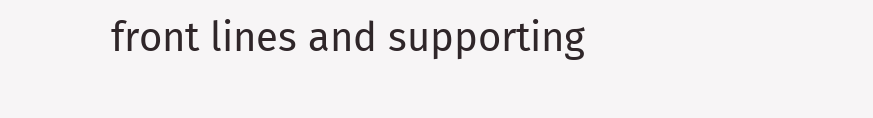front lines and supporting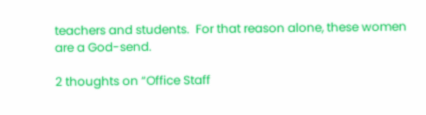teachers and students.  For that reason alone, these women are a God-send.

2 thoughts on “Office Staff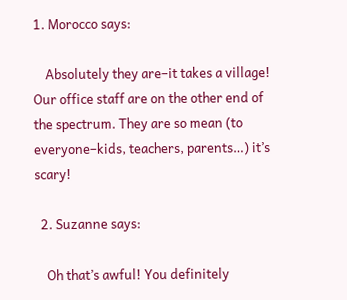1. Morocco says:

    Absolutely they are–it takes a village! Our office staff are on the other end of the spectrum. They are so mean (to everyone–kids, teachers, parents…) it’s scary!

  2. Suzanne says:

    Oh that’s awful! You definitely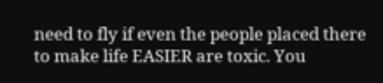need to fly if even the people placed there to make life EASIER are toxic. You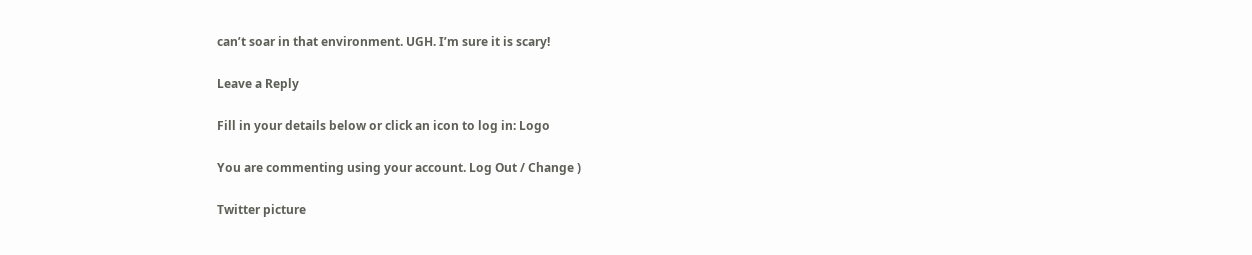can’t soar in that environment. UGH. I’m sure it is scary!

Leave a Reply

Fill in your details below or click an icon to log in: Logo

You are commenting using your account. Log Out / Change )

Twitter picture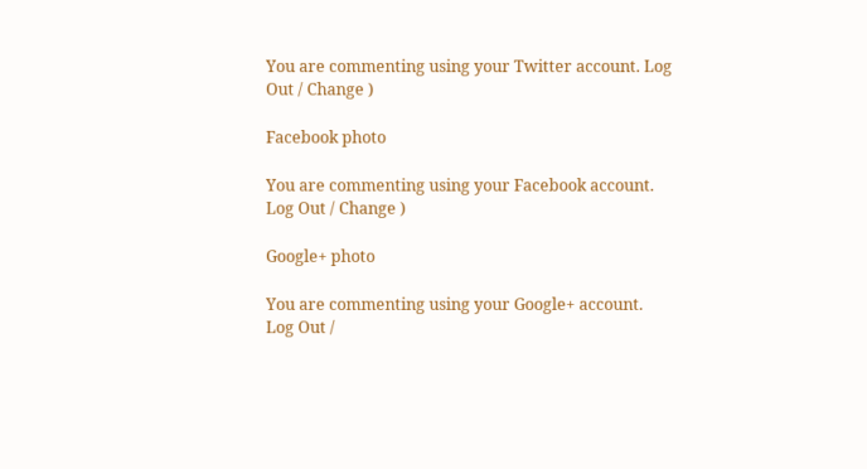You are commenting using your Twitter account. Log Out / Change )

Facebook photo

You are commenting using your Facebook account. Log Out / Change )

Google+ photo

You are commenting using your Google+ account. Log Out /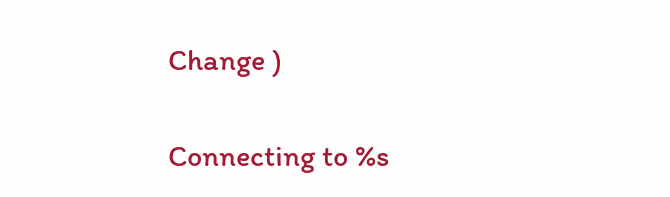Change )

Connecting to %s